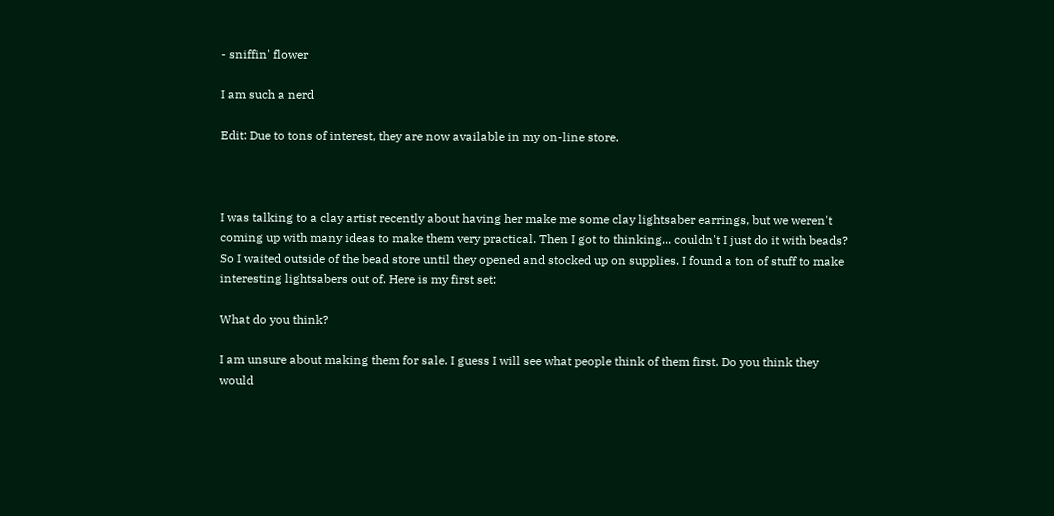- sniffin' flower

I am such a nerd

Edit: Due to tons of interest, they are now available in my on-line store.



I was talking to a clay artist recently about having her make me some clay lightsaber earrings, but we weren't coming up with many ideas to make them very practical. Then I got to thinking... couldn't I just do it with beads? So I waited outside of the bead store until they opened and stocked up on supplies. I found a ton of stuff to make interesting lightsabers out of. Here is my first set:

What do you think?

I am unsure about making them for sale. I guess I will see what people think of them first. Do you think they would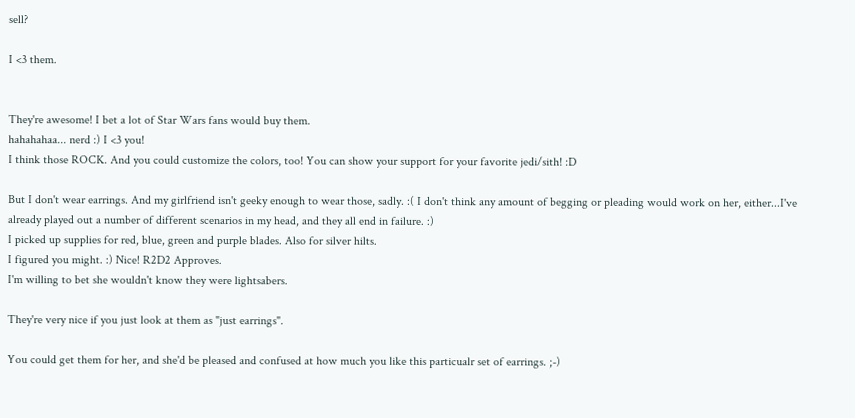sell?

I <3 them.


They're awesome! I bet a lot of Star Wars fans would buy them.
hahahahaa... nerd :) I <3 you!
I think those ROCK. And you could customize the colors, too! You can show your support for your favorite jedi/sith! :D

But I don't wear earrings. And my girlfriend isn't geeky enough to wear those, sadly. :( I don't think any amount of begging or pleading would work on her, either...I've already played out a number of different scenarios in my head, and they all end in failure. :)
I picked up supplies for red, blue, green and purple blades. Also for silver hilts.
I figured you might. :) Nice! R2D2 Approves.
I'm willing to bet she wouldn't know they were lightsabers.

They're very nice if you just look at them as "just earrings".

You could get them for her, and she'd be pleased and confused at how much you like this particualr set of earrings. ;-)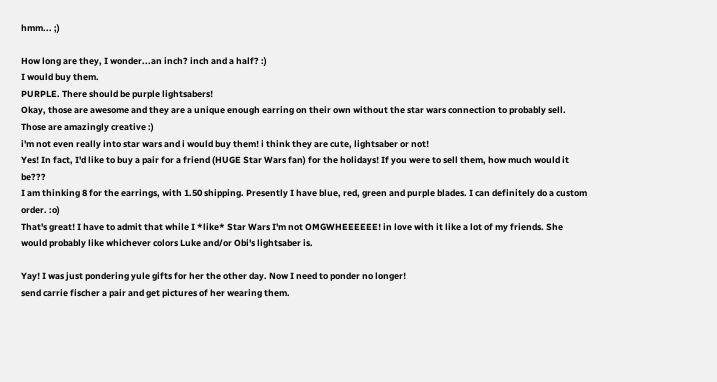hmm... ;)

How long are they, I wonder...an inch? inch and a half? :)
I would buy them.
PURPLE. There should be purple lightsabers!
Okay, those are awesome and they are a unique enough earring on their own without the star wars connection to probably sell.
Those are amazingly creative :)
i'm not even really into star wars and i would buy them! i think they are cute, lightsaber or not!
Yes! In fact, I'd like to buy a pair for a friend (HUGE Star Wars fan) for the holidays! If you were to sell them, how much would it be???
I am thinking 8 for the earrings, with 1.50 shipping. Presently I have blue, red, green and purple blades. I can definitely do a custom order. :o)
That's great! I have to admit that while I *like* Star Wars I'm not OMGWHEEEEEE! in love with it like a lot of my friends. She would probably like whichever colors Luke and/or Obi's lightsaber is.

Yay! I was just pondering yule gifts for her the other day. Now I need to ponder no longer!
send carrie fischer a pair and get pictures of her wearing them.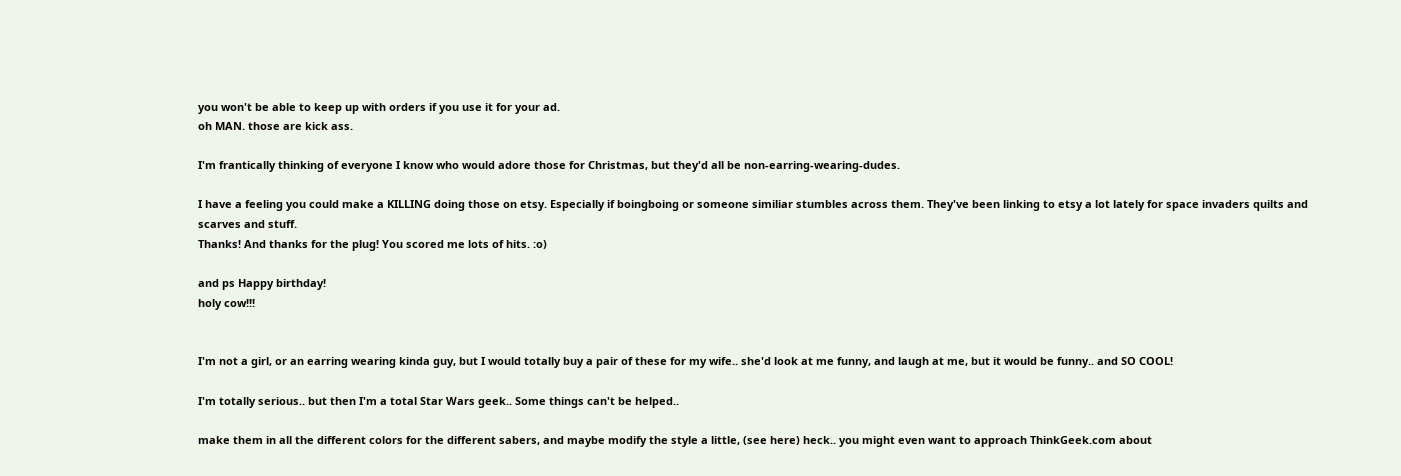you won't be able to keep up with orders if you use it for your ad.
oh MAN. those are kick ass.

I'm frantically thinking of everyone I know who would adore those for Christmas, but they'd all be non-earring-wearing-dudes.

I have a feeling you could make a KILLING doing those on etsy. Especially if boingboing or someone similiar stumbles across them. They've been linking to etsy a lot lately for space invaders quilts and scarves and stuff.
Thanks! And thanks for the plug! You scored me lots of hits. :o)

and ps Happy birthday!
holy cow!!!


I'm not a girl, or an earring wearing kinda guy, but I would totally buy a pair of these for my wife.. she'd look at me funny, and laugh at me, but it would be funny.. and SO COOL!

I'm totally serious.. but then I'm a total Star Wars geek.. Some things can't be helped..

make them in all the different colors for the different sabers, and maybe modify the style a little, (see here) heck.. you might even want to approach ThinkGeek.com about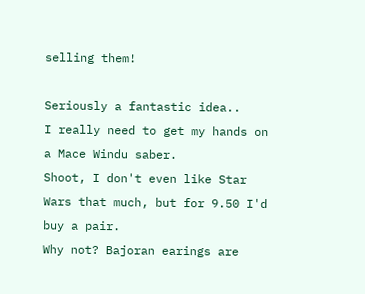selling them!

Seriously a fantastic idea..
I really need to get my hands on a Mace Windu saber.
Shoot, I don't even like Star Wars that much, but for 9.50 I'd buy a pair.
Why not? Bajoran earings are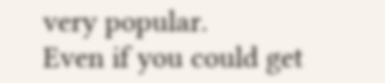very popular.
Even if you could get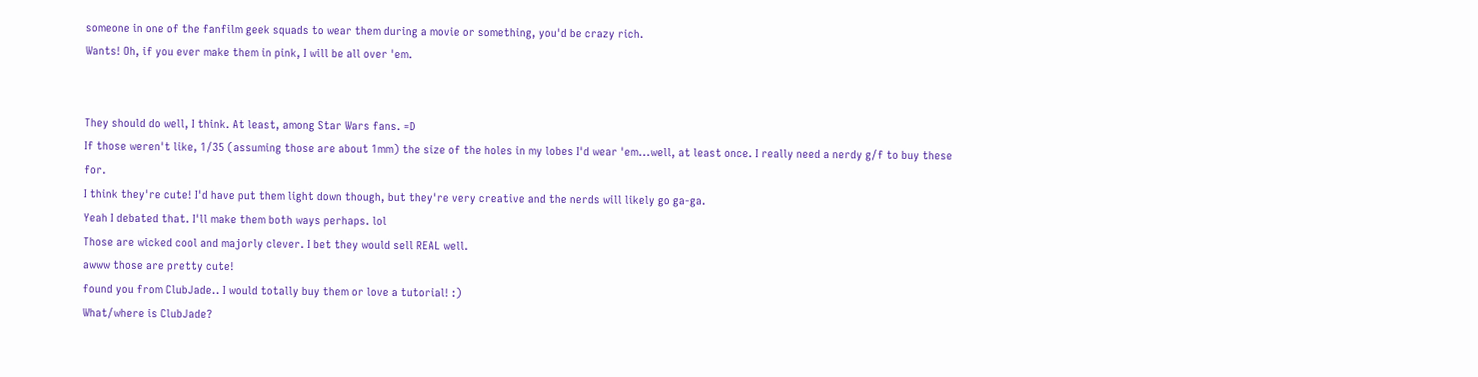someone in one of the fanfilm geek squads to wear them during a movie or something, you'd be crazy rich.
Wants! Oh, if you ever make them in pink, I will be all over 'em.


They should do well, I think. At least, among Star Wars fans. =D
If those weren't like, 1/35 (assuming those are about 1mm) the size of the holes in my lobes I'd wear 'em...well, at least once. I really need a nerdy g/f to buy these for.
I think they're cute! I'd have put them light down though, but they're very creative and the nerds will likely go ga-ga.
Yeah I debated that. I'll make them both ways perhaps. lol
Those are wicked cool and majorly clever. I bet they would sell REAL well.
awww those are pretty cute!
found you from ClubJade.. I would totally buy them or love a tutorial! :)
What/where is ClubJade?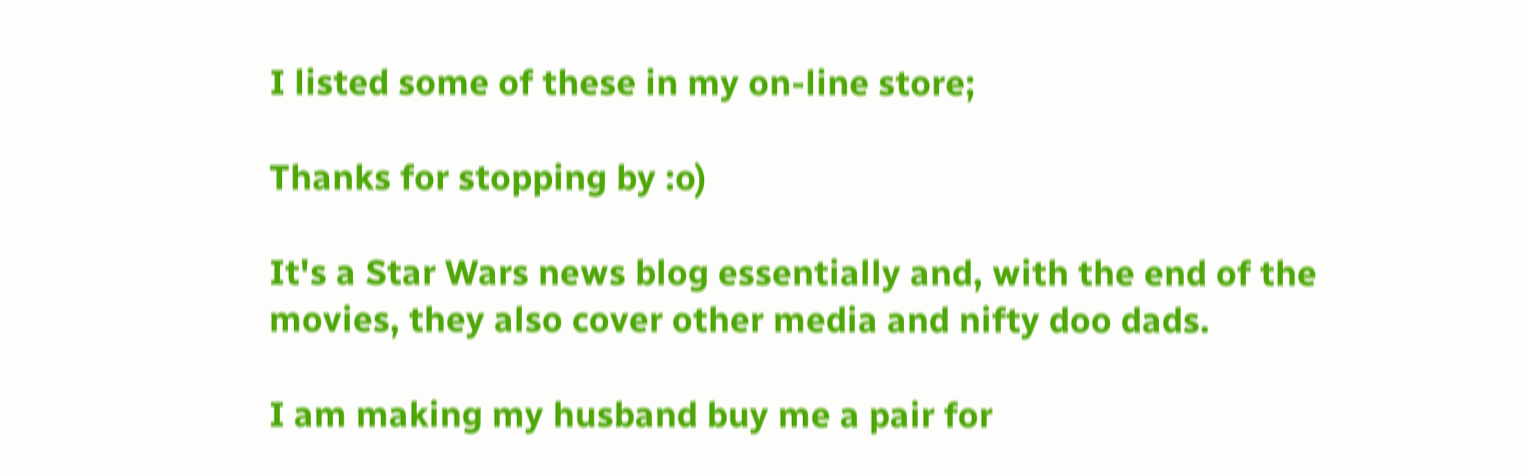I listed some of these in my on-line store;

Thanks for stopping by :o)

It's a Star Wars news blog essentially and, with the end of the movies, they also cover other media and nifty doo dads.

I am making my husband buy me a pair for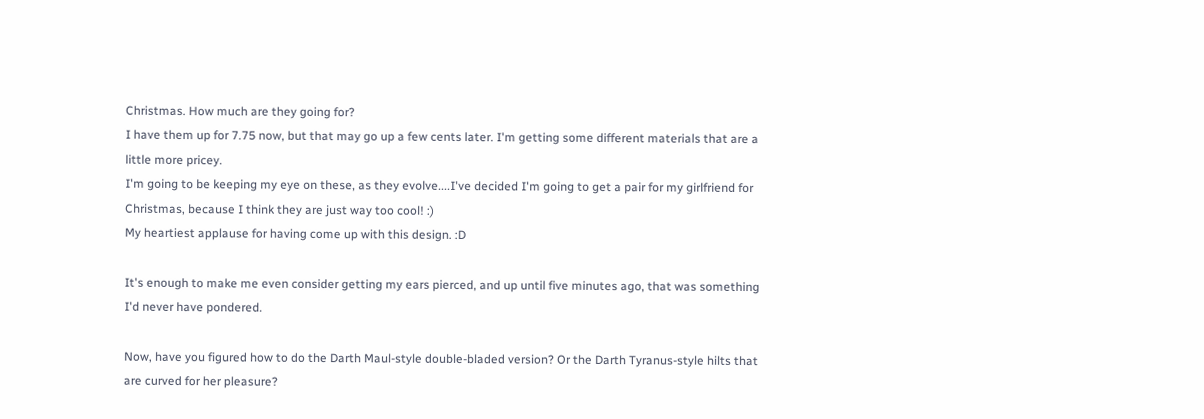Christmas. How much are they going for?
I have them up for 7.75 now, but that may go up a few cents later. I'm getting some different materials that are a little more pricey.
I'm going to be keeping my eye on these, as they evolve....I've decided I'm going to get a pair for my girlfriend for Christmas, because I think they are just way too cool! :)
My heartiest applause for having come up with this design. :D

It's enough to make me even consider getting my ears pierced, and up until five minutes ago, that was something I'd never have pondered.

Now, have you figured how to do the Darth Maul-style double-bladed version? Or the Darth Tyranus-style hilts that are curved for her pleasure?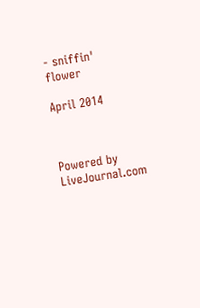- sniffin' flower

April 2014



Powered by LiveJournal.com